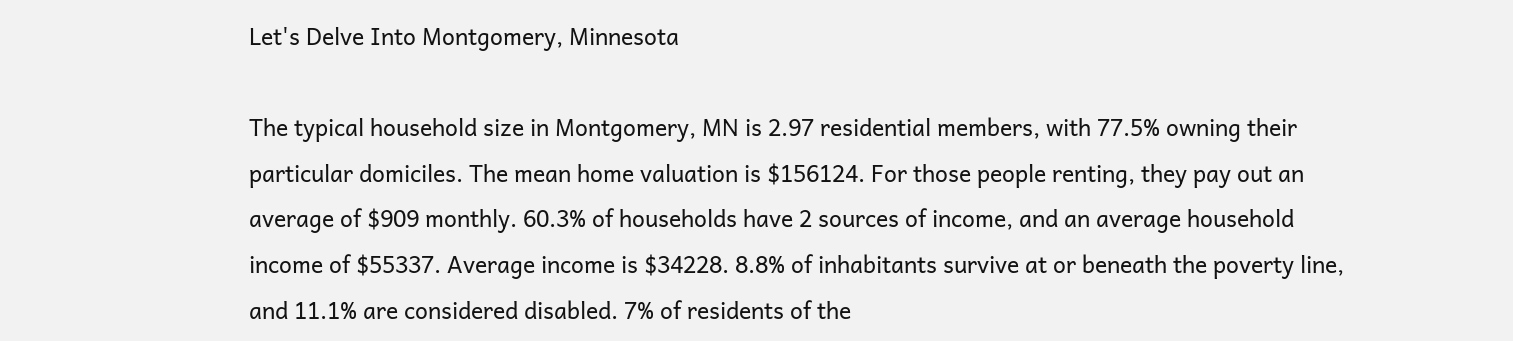Let's Delve Into Montgomery, Minnesota

The typical household size in Montgomery, MN is 2.97 residential members, with 77.5% owning their particular domiciles. The mean home valuation is $156124. For those people renting, they pay out an average of $909 monthly. 60.3% of households have 2 sources of income, and an average household income of $55337. Average income is $34228. 8.8% of inhabitants survive at or beneath the poverty line, and 11.1% are considered disabled. 7% of residents of the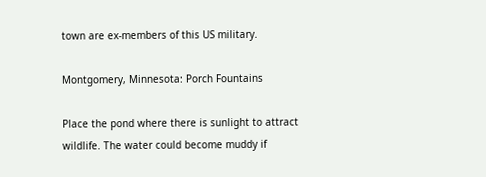town are ex-members of this US military.

Montgomery, Minnesota: Porch Fountains

Place the pond where there is sunlight to attract wildlife. The water could become muddy if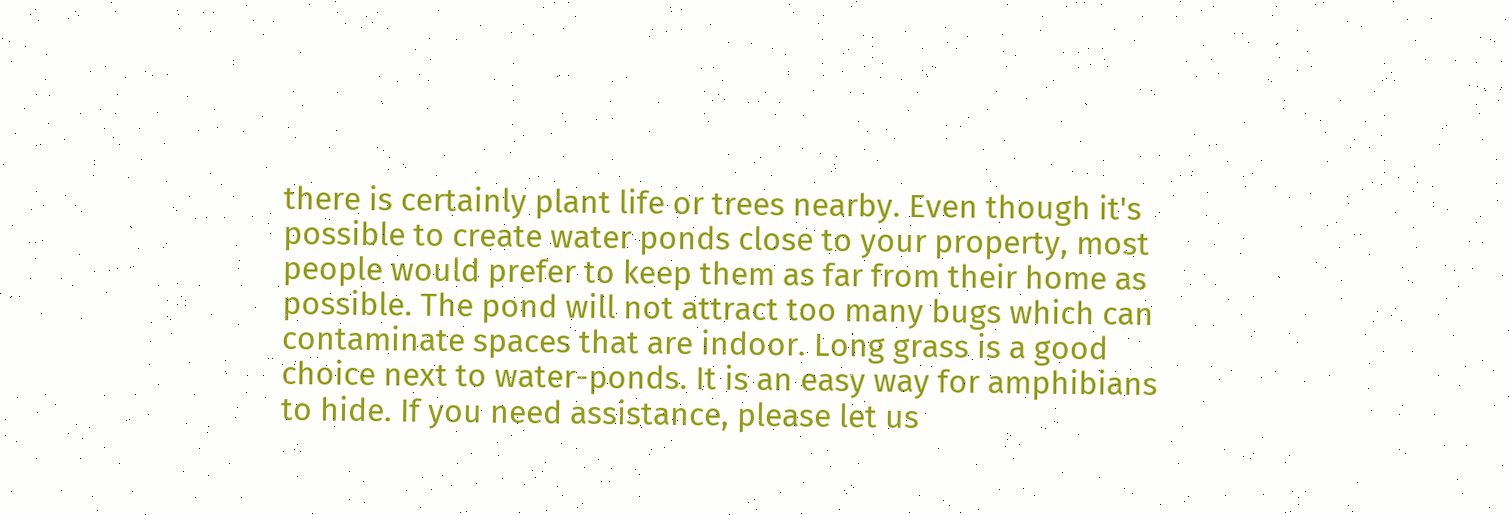there is certainly plant life or trees nearby. Even though it's possible to create water ponds close to your property, most people would prefer to keep them as far from their home as possible. The pond will not attract too many bugs which can contaminate spaces that are indoor. Long grass is a good choice next to water-ponds. It is an easy way for amphibians to hide. If you need assistance, please let us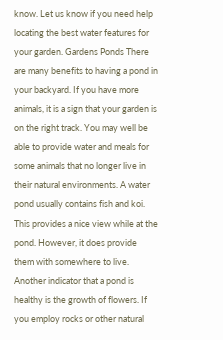know. Let us know if you need help locating the best water features for your garden. Gardens Ponds There are many benefits to having a pond in your backyard. If you have more animals, it is a sign that your garden is on the right track. You may well be able to provide water and meals for some animals that no longer live in their natural environments. A water pond usually contains fish and koi. This provides a nice view while at the pond. However, it does provide them with somewhere to live. Another indicator that a pond is healthy is the growth of flowers. If you employ rocks or other natural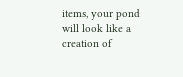items, your pond will look like a creation of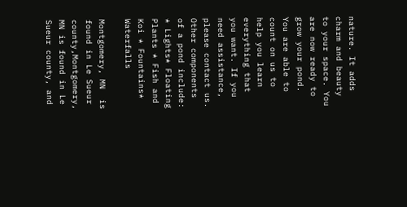nature. It adds charm and beauty to your space. You are now ready to grow your pond. You are able to count on us to help you learn everything that you want. If you need assistance, please contact us. Other components of a pond include: * Lights* Floating Plants * Fish and Koi * Fountains* Waterfalls

Montgomery, MN  is found in Le Sueur county,Montgomery, MN is found in Le Sueur county, and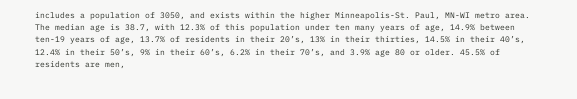includes a population of 3050, and exists within the higher Minneapolis-St. Paul, MN-WI metro area. The median age is 38.7, with 12.3% of this population under ten many years of age, 14.9% between ten-19 years of age, 13.7% of residents in their 20’s, 13% in their thirties, 14.5% in their 40’s, 12.4% in their 50’s, 9% in their 60’s, 6.2% in their 70’s, and 3.9% age 80 or older. 45.5% of residents are men,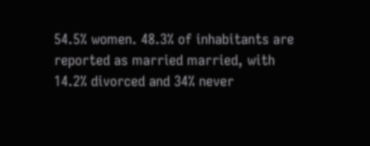54.5% women. 48.3% of inhabitants are reported as married married, with 14.2% divorced and 34% never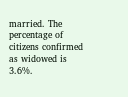married. The percentage of citizens confirmed as widowed is 3.6%.